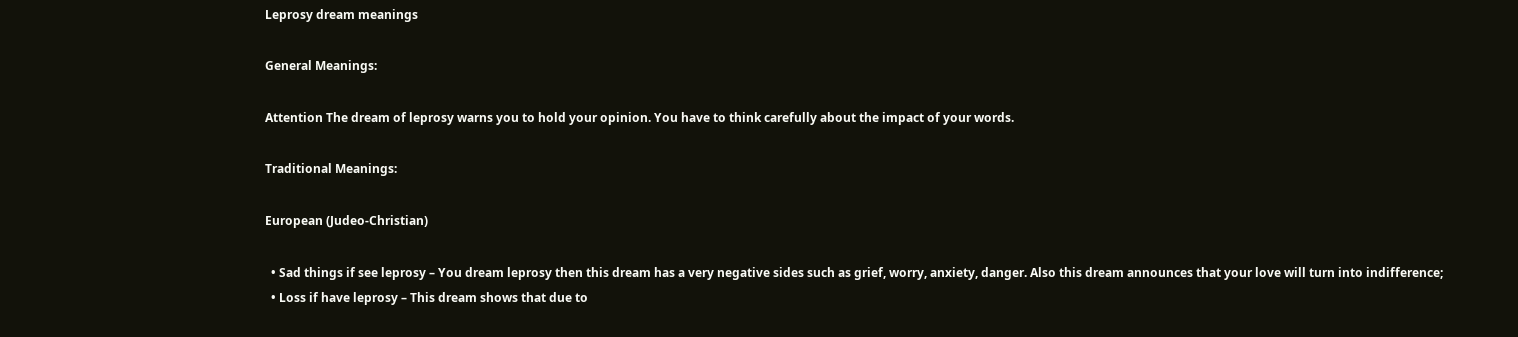Leprosy dream meanings

General Meanings:

Attention The dream of leprosy warns you to hold your opinion. You have to think carefully about the impact of your words.

Traditional Meanings:

European (Judeo-Christian)

  • Sad things if see leprosy – You dream leprosy then this dream has a very negative sides such as grief, worry, anxiety, danger. Also this dream announces that your love will turn into indifference;
  • Loss if have leprosy – This dream shows that due to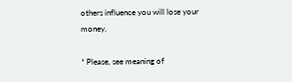others influence you will lose your money.

* Please, see meaning of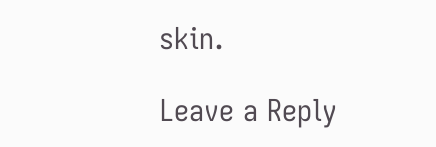skin.

Leave a Reply